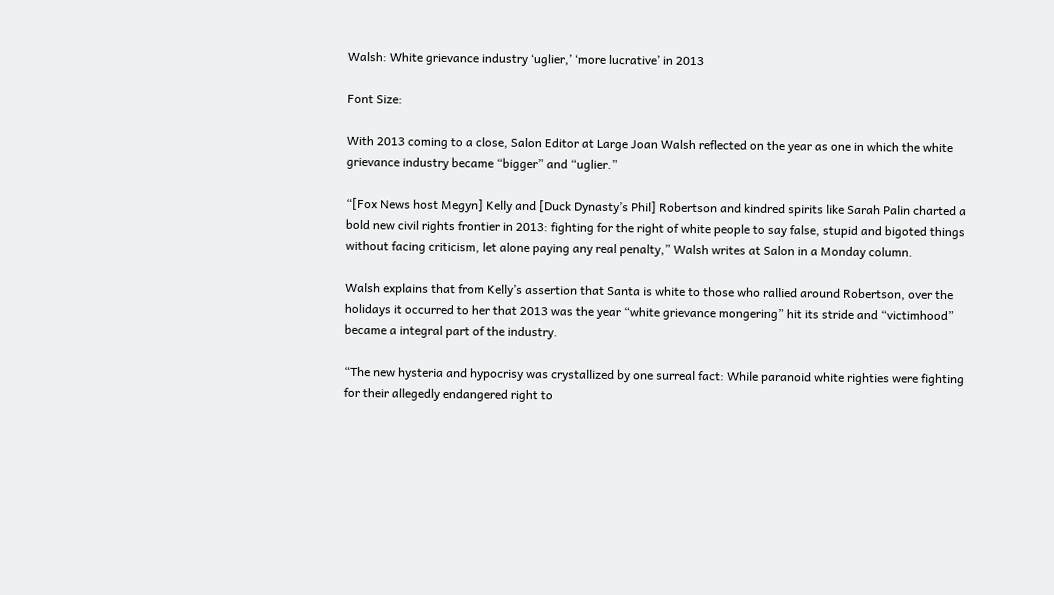Walsh: White grievance industry ‘uglier,’ ‘more lucrative’ in 2013

Font Size:

With 2013 coming to a close, Salon Editor at Large Joan Walsh reflected on the year as one in which the white grievance industry became “bigger” and “uglier.”

“[Fox News host Megyn] Kelly and [Duck Dynasty’s Phil] Robertson and kindred spirits like Sarah Palin charted a bold new civil rights frontier in 2013: fighting for the right of white people to say false, stupid and bigoted things without facing criticism, let alone paying any real penalty,” Walsh writes at Salon in a Monday column.

Walsh explains that from Kelly’s assertion that Santa is white to those who rallied around Robertson, over the holidays it occurred to her that 2013 was the year “white grievance mongering” hit its stride and “victimhood” became a integral part of the industry.

“The new hysteria and hypocrisy was crystallized by one surreal fact: While paranoid white righties were fighting for their allegedly endangered right to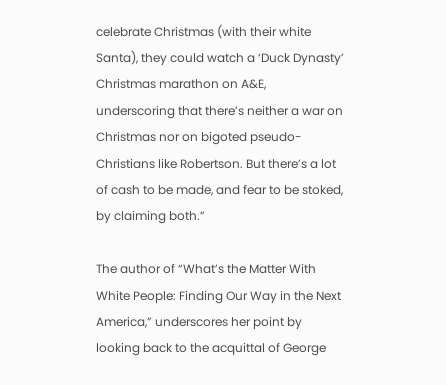celebrate Christmas (with their white Santa), they could watch a ‘Duck Dynasty’ Christmas marathon on A&E, underscoring that there’s neither a war on Christmas nor on bigoted pseudo-Christians like Robertson. But there’s a lot of cash to be made, and fear to be stoked, by claiming both.”

The author of “What’s the Matter With White People: Finding Our Way in the Next America,” underscores her point by looking back to the acquittal of George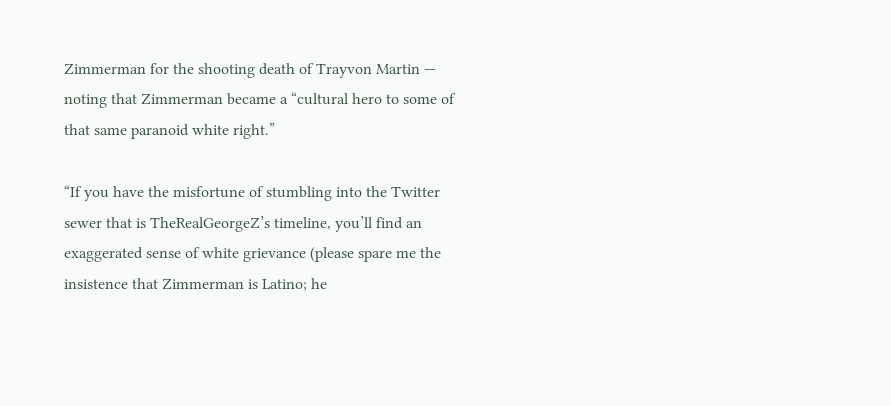Zimmerman for the shooting death of Trayvon Martin — noting that Zimmerman became a “cultural hero to some of that same paranoid white right.”

“If you have the misfortune of stumbling into the Twitter sewer that is TheRealGeorgeZ’s timeline, you’ll find an exaggerated sense of white grievance (please spare me the insistence that Zimmerman is Latino; he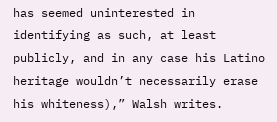has seemed uninterested in identifying as such, at least publicly, and in any case his Latino heritage wouldn’t necessarily erase his whiteness),” Walsh writes.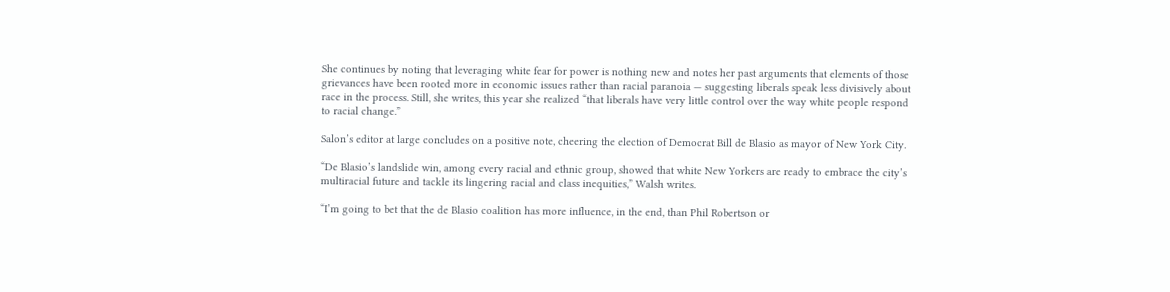She continues by noting that leveraging white fear for power is nothing new and notes her past arguments that elements of those grievances have been rooted more in economic issues rather than racial paranoia — suggesting liberals speak less divisively about race in the process. Still, she writes, this year she realized “that liberals have very little control over the way white people respond to racial change.”

Salon’s editor at large concludes on a positive note, cheering the election of Democrat Bill de Blasio as mayor of New York City.

“De Blasio’s landslide win, among every racial and ethnic group, showed that white New Yorkers are ready to embrace the city’s multiracial future and tackle its lingering racial and class inequities,” Walsh writes.

“I’m going to bet that the de Blasio coalition has more influence, in the end, than Phil Robertson or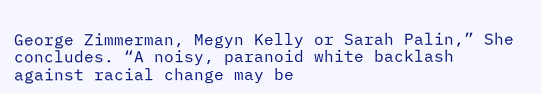George Zimmerman, Megyn Kelly or Sarah Palin,” She concludes. “A noisy, paranoid white backlash against racial change may be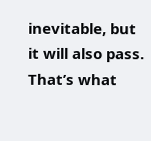inevitable, but it will also pass. That’s what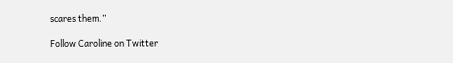scares them.”

Follow Caroline on Twitter